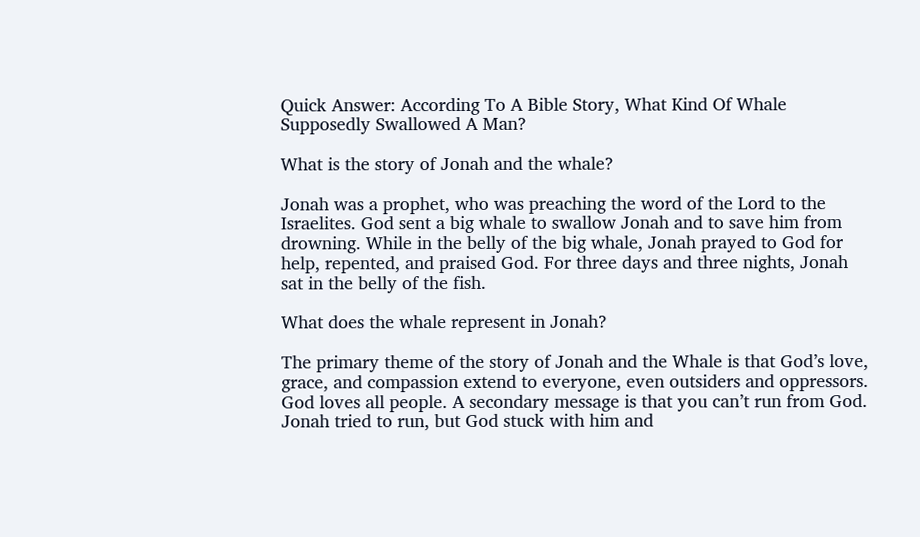Quick Answer: According To A Bible Story, What Kind Of Whale Supposedly Swallowed A Man?

What is the story of Jonah and the whale?

Jonah was a prophet, who was preaching the word of the Lord to the Israelites. God sent a big whale to swallow Jonah and to save him from drowning. While in the belly of the big whale, Jonah prayed to God for help, repented, and praised God. For three days and three nights, Jonah sat in the belly of the fish.

What does the whale represent in Jonah?

The primary theme of the story of Jonah and the Whale is that God’s love, grace, and compassion extend to everyone, even outsiders and oppressors. God loves all people. A secondary message is that you can’t run from God. Jonah tried to run, but God stuck with him and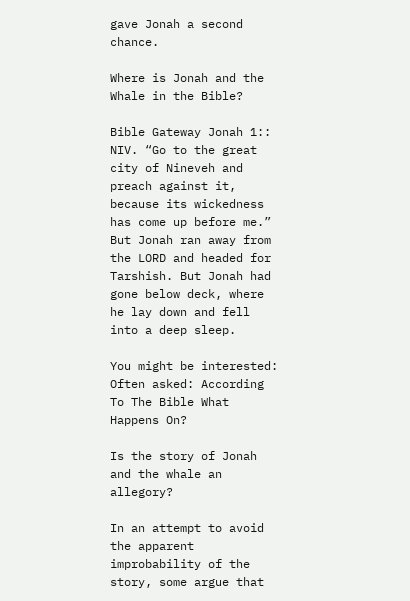gave Jonah a second chance.

Where is Jonah and the Whale in the Bible?

Bible Gateway Jonah 1:: NIV. “Go to the great city of Nineveh and preach against it, because its wickedness has come up before me.” But Jonah ran away from the LORD and headed for Tarshish. But Jonah had gone below deck, where he lay down and fell into a deep sleep.

You might be interested:  Often asked: According To The Bible What Happens On?

Is the story of Jonah and the whale an allegory?

In an attempt to avoid the apparent improbability of the story, some argue that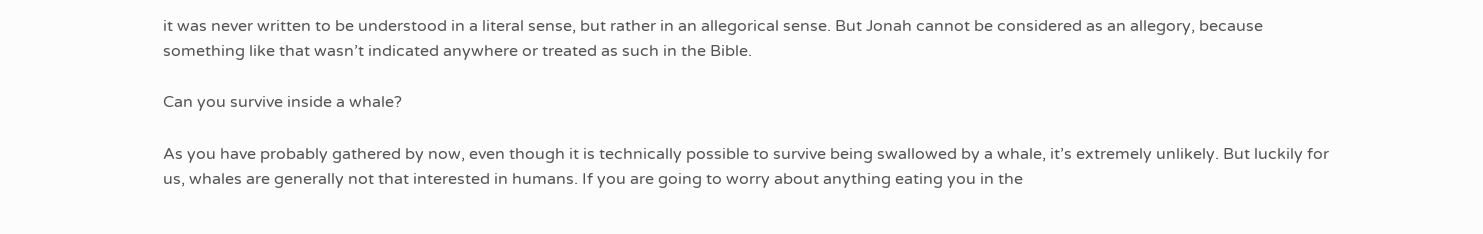it was never written to be understood in a literal sense, but rather in an allegorical sense. But Jonah cannot be considered as an allegory, because something like that wasn’t indicated anywhere or treated as such in the Bible.

Can you survive inside a whale?

As you have probably gathered by now, even though it is technically possible to survive being swallowed by a whale, it’s extremely unlikely. But luckily for us, whales are generally not that interested in humans. If you are going to worry about anything eating you in the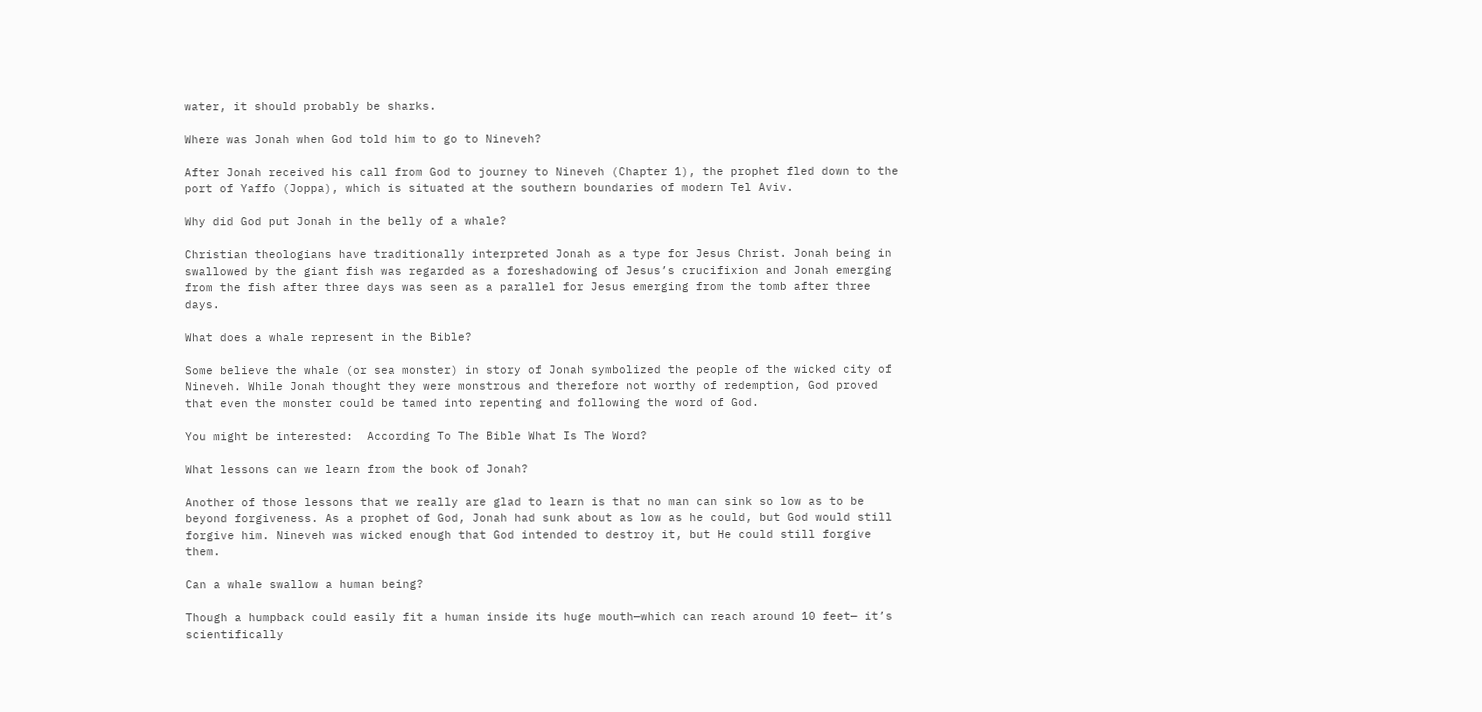water, it should probably be sharks.

Where was Jonah when God told him to go to Nineveh?

After Jonah received his call from God to journey to Nineveh (Chapter 1), the prophet fled down to the port of Yaffo (Joppa), which is situated at the southern boundaries of modern Tel Aviv.

Why did God put Jonah in the belly of a whale?

Christian theologians have traditionally interpreted Jonah as a type for Jesus Christ. Jonah being in swallowed by the giant fish was regarded as a foreshadowing of Jesus’s crucifixion and Jonah emerging from the fish after three days was seen as a parallel for Jesus emerging from the tomb after three days.

What does a whale represent in the Bible?

Some believe the whale (or sea monster) in story of Jonah symbolized the people of the wicked city of Nineveh. While Jonah thought they were monstrous and therefore not worthy of redemption, God proved that even the monster could be tamed into repenting and following the word of God.

You might be interested:  According To The Bible What Is The Word?

What lessons can we learn from the book of Jonah?

Another of those lessons that we really are glad to learn is that no man can sink so low as to be beyond forgiveness. As a prophet of God, Jonah had sunk about as low as he could, but God would still forgive him. Nineveh was wicked enough that God intended to destroy it, but He could still forgive them.

Can a whale swallow a human being?

Though a humpback could easily fit a human inside its huge mouth—which can reach around 10 feet— it’s scientifically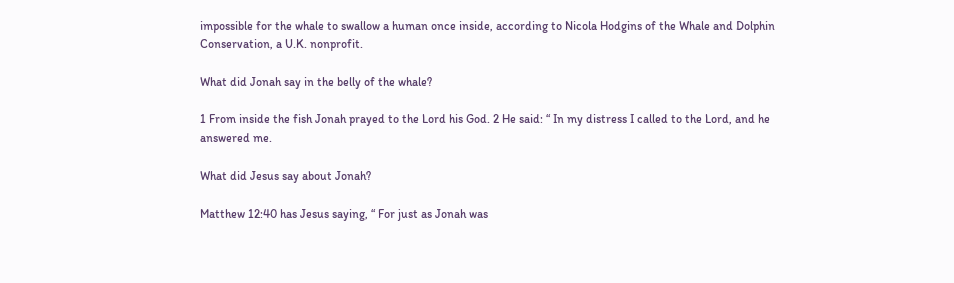impossible for the whale to swallow a human once inside, according to Nicola Hodgins of the Whale and Dolphin Conservation, a U.K. nonprofit.

What did Jonah say in the belly of the whale?

1 From inside the fish Jonah prayed to the Lord his God. 2 He said: “ In my distress I called to the Lord, and he answered me.

What did Jesus say about Jonah?

Matthew 12:40 has Jesus saying, “ For just as Jonah was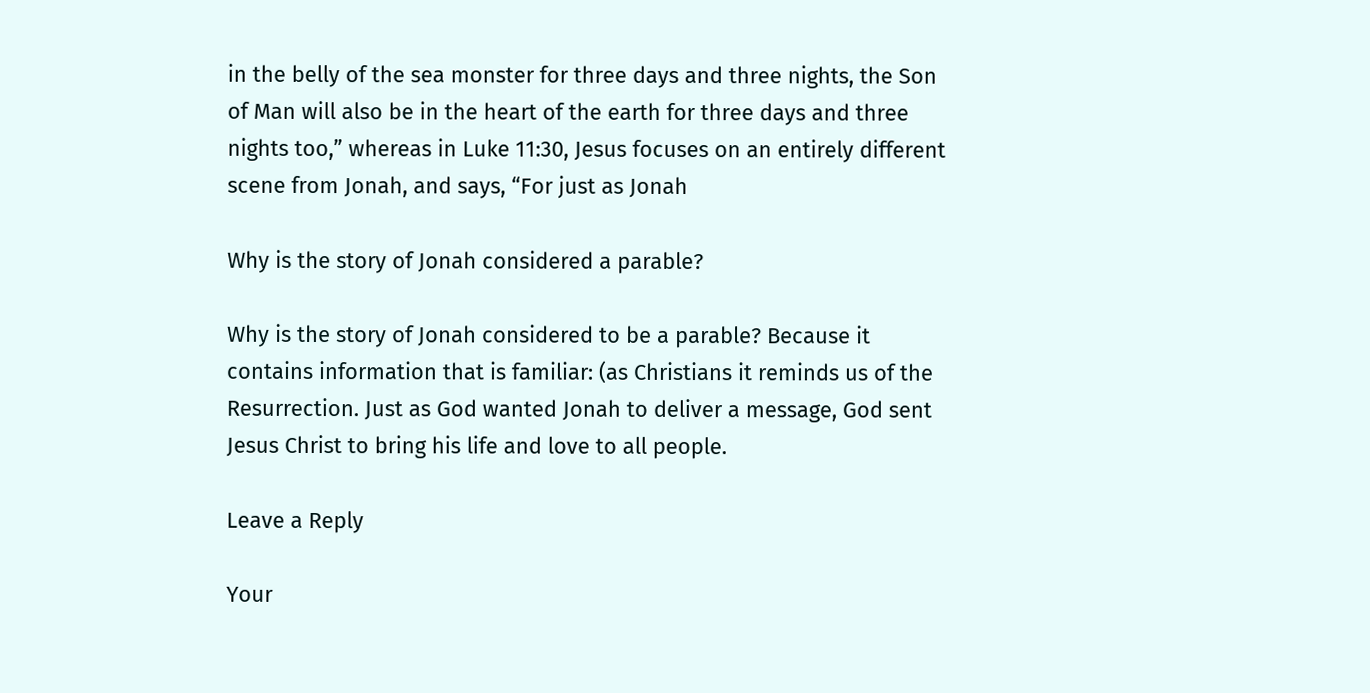in the belly of the sea monster for three days and three nights, the Son of Man will also be in the heart of the earth for three days and three nights too,” whereas in Luke 11:30, Jesus focuses on an entirely different scene from Jonah, and says, “For just as Jonah

Why is the story of Jonah considered a parable?

Why is the story of Jonah considered to be a parable? Because it contains information that is familiar: (as Christians it reminds us of the Resurrection. Just as God wanted Jonah to deliver a message, God sent Jesus Christ to bring his life and love to all people.

Leave a Reply

Your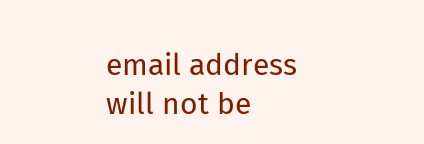email address will not be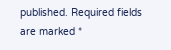published. Required fields are marked *